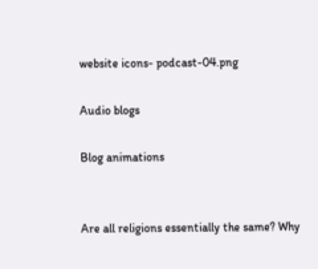website icons- podcast-04.png

Audio blogs

Blog animations


Are all religions essentially the same? Why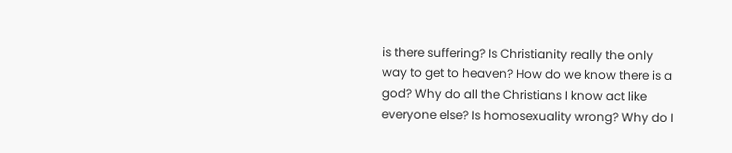is there suffering? Is Christianity really the only way to get to heaven? How do we know there is a god? Why do all the Christians I know act like everyone else? Is homosexuality wrong? Why do I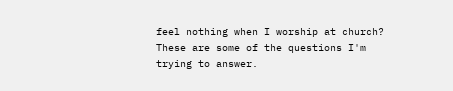feel nothing when I worship at church? These are some of the questions I'm trying to answer.